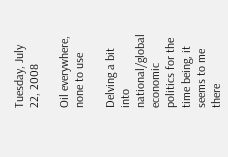Tuesday, July 22, 2008

Oil everywhere, none to use

Delving a bit into national/global economic politics for the time being, it seems to me there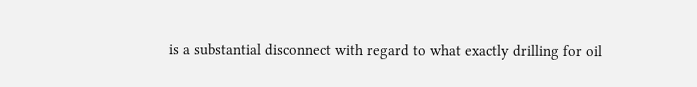is a substantial disconnect with regard to what exactly drilling for oil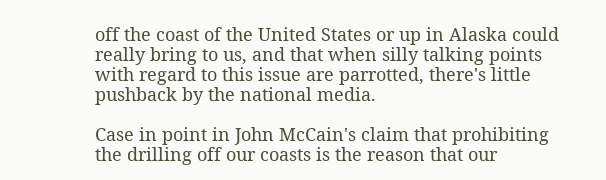off the coast of the United States or up in Alaska could really bring to us, and that when silly talking points with regard to this issue are parrotted, there's little pushback by the national media.

Case in point in John McCain's claim that prohibiting the drilling off our coasts is the reason that our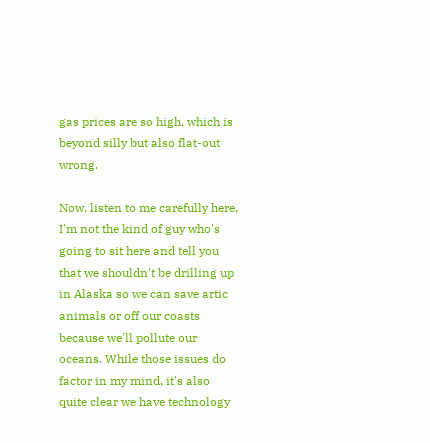gas prices are so high, which is beyond silly but also flat-out wrong.

Now, listen to me carefully here, I'm not the kind of guy who's going to sit here and tell you that we shouldn't be drilling up in Alaska so we can save artic animals or off our coasts because we'll pollute our oceans. While those issues do factor in my mind, it's also quite clear we have technology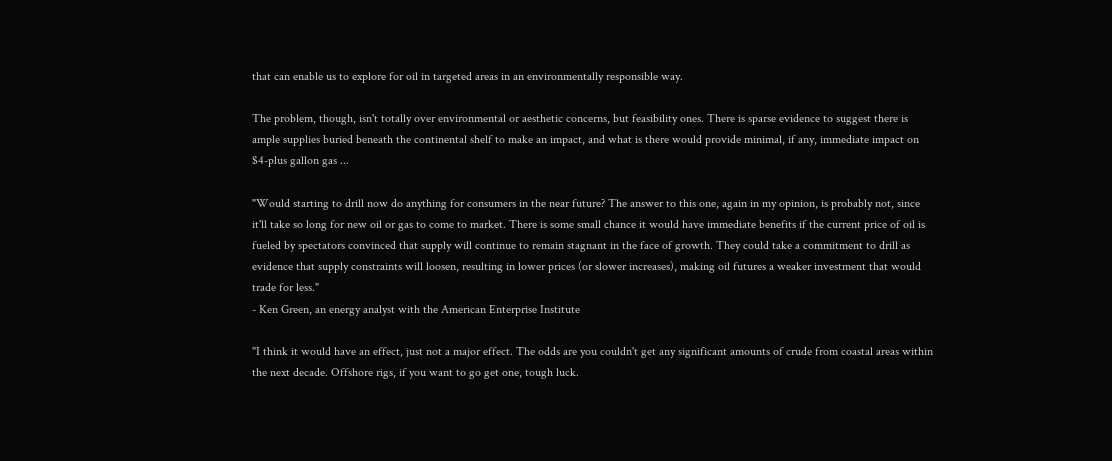that can enable us to explore for oil in targeted areas in an environmentally responsible way.

The problem, though, isn't totally over environmental or aesthetic concerns, but feasibility ones. There is sparse evidence to suggest there is ample supplies buried beneath the continental shelf to make an impact, and what is there would provide minimal, if any, immediate impact on $4-plus gallon gas ...

"Would starting to drill now do anything for consumers in the near future? The answer to this one, again in my opinion, is probably not, since it'll take so long for new oil or gas to come to market. There is some small chance it would have immediate benefits if the current price of oil is fueled by spectators convinced that supply will continue to remain stagnant in the face of growth. They could take a commitment to drill as evidence that supply constraints will loosen, resulting in lower prices (or slower increases), making oil futures a weaker investment that would trade for less."
- Ken Green, an energy analyst with the American Enterprise Institute

"I think it would have an effect, just not a major effect. The odds are you couldn't get any significant amounts of crude from coastal areas within the next decade. Offshore rigs, if you want to go get one, tough luck.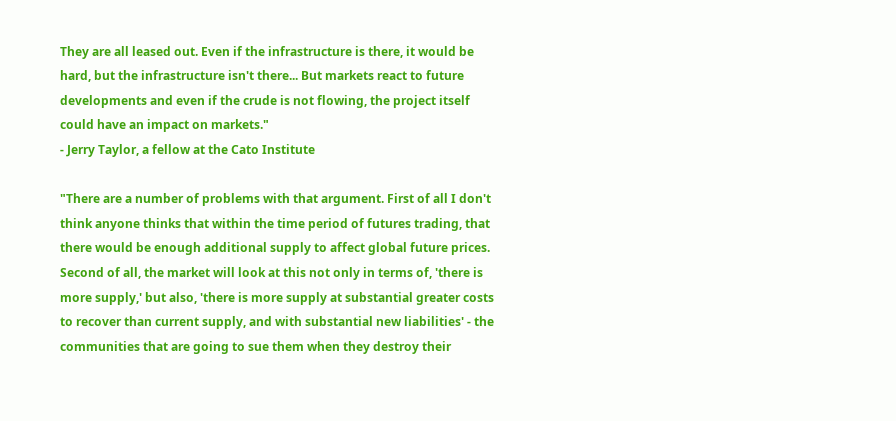They are all leased out. Even if the infrastructure is there, it would be hard, but the infrastructure isn't there... But markets react to future developments and even if the crude is not flowing, the project itself could have an impact on markets."
- Jerry Taylor, a fellow at the Cato Institute

"There are a number of problems with that argument. First of all I don't think anyone thinks that within the time period of futures trading, that there would be enough additional supply to affect global future prices. Second of all, the market will look at this not only in terms of, 'there is more supply,' but also, 'there is more supply at substantial greater costs to recover than current supply, and with substantial new liabilities' - the communities that are going to sue them when they destroy their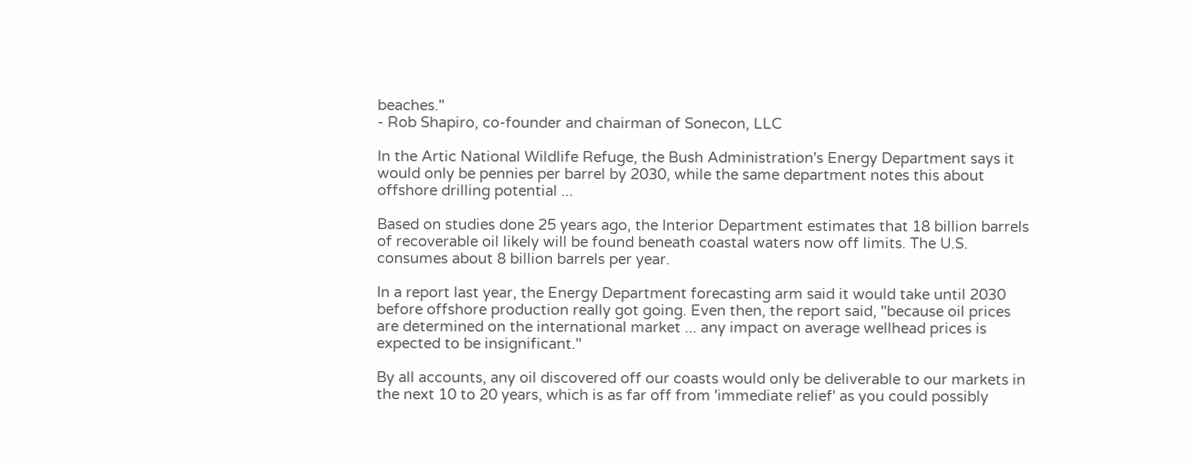beaches."
- Rob Shapiro, co-founder and chairman of Sonecon, LLC

In the Artic National Wildlife Refuge, the Bush Administration's Energy Department says it would only be pennies per barrel by 2030, while the same department notes this about offshore drilling potential ...

Based on studies done 25 years ago, the Interior Department estimates that 18 billion barrels of recoverable oil likely will be found beneath coastal waters now off limits. The U.S. consumes about 8 billion barrels per year.

In a report last year, the Energy Department forecasting arm said it would take until 2030 before offshore production really got going. Even then, the report said, "because oil prices are determined on the international market ... any impact on average wellhead prices is expected to be insignificant."

By all accounts, any oil discovered off our coasts would only be deliverable to our markets in the next 10 to 20 years, which is as far off from 'immediate relief' as you could possibly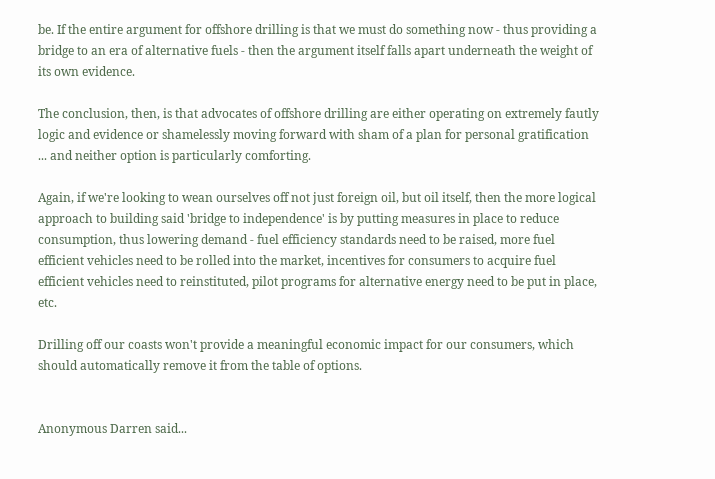be. If the entire argument for offshore drilling is that we must do something now - thus providing a bridge to an era of alternative fuels - then the argument itself falls apart underneath the weight of its own evidence.

The conclusion, then, is that advocates of offshore drilling are either operating on extremely fautly logic and evidence or shamelessly moving forward with sham of a plan for personal gratification ... and neither option is particularly comforting.

Again, if we're looking to wean ourselves off not just foreign oil, but oil itself, then the more logical approach to building said 'bridge to independence' is by putting measures in place to reduce consumption, thus lowering demand - fuel efficiency standards need to be raised, more fuel efficient vehicles need to be rolled into the market, incentives for consumers to acquire fuel efficient vehicles need to reinstituted, pilot programs for alternative energy need to be put in place, etc.

Drilling off our coasts won't provide a meaningful economic impact for our consumers, which should automatically remove it from the table of options.


Anonymous Darren said...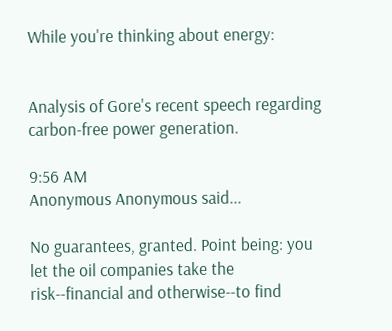While you're thinking about energy:


Analysis of Gore's recent speech regarding carbon-free power generation.

9:56 AM
Anonymous Anonymous said...

No guarantees, granted. Point being: you let the oil companies take the risk--financial and otherwise--to find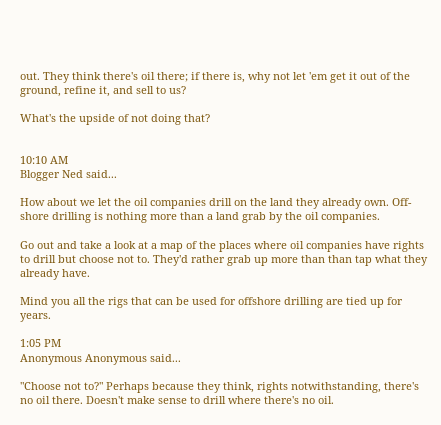out. They think there's oil there; if there is, why not let 'em get it out of the ground, refine it, and sell to us?

What's the upside of not doing that?


10:10 AM
Blogger Ned said...

How about we let the oil companies drill on the land they already own. Off-shore drilling is nothing more than a land grab by the oil companies.

Go out and take a look at a map of the places where oil companies have rights to drill but choose not to. They'd rather grab up more than than tap what they already have.

Mind you all the rigs that can be used for offshore drilling are tied up for years.

1:05 PM
Anonymous Anonymous said...

"Choose not to?" Perhaps because they think, rights notwithstanding, there's no oil there. Doesn't make sense to drill where there's no oil.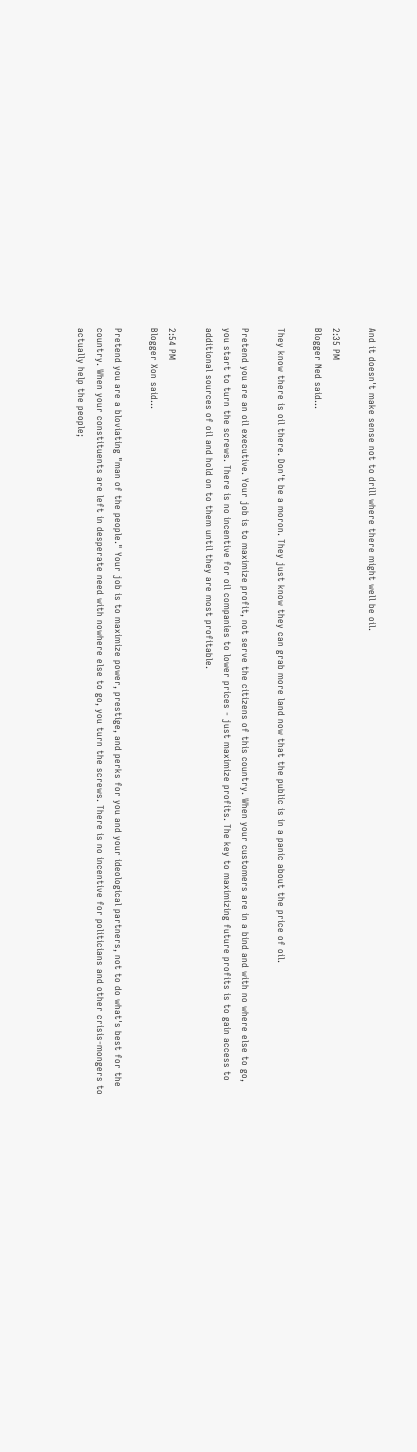And it doesn't make sense not to drill where there might well be oil.

2:35 PM
Blogger Ned said...

They know there is oil there. Don't be a moron. They just know they can grab more land now that the public is in a panic about the price of oil.

Pretend you are an oil executive. Your job is to maximize profit, not serve the citizens of this country. When your customers are in a bind and with no where else to go, you start to turn the screws. There is no incentive for oil companies to lower prices - just maximize profits. The key to maximizing future profits is to gain access to additional sources of oil and hold on to them until they are most profitable.

2:54 PM
Blogger Xon said...

Pretend you are a bloviating "man of the people." Your job is to maximize power, prestige, and perks for you and your ideological partners, not to do what's best for the country. When your constituents are left in desperate need with nowhere else to go, you turn the screws. There is no incentive for politicians and other crisis-mongers to actually help the people;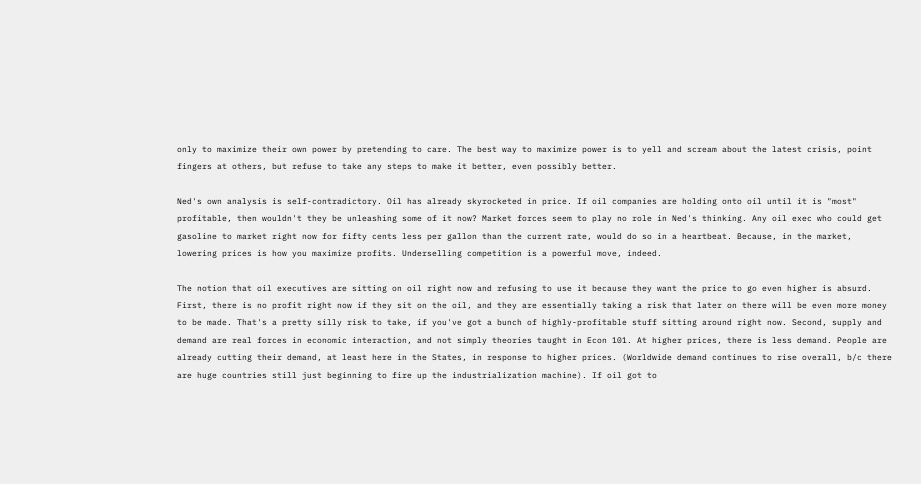only to maximize their own power by pretending to care. The best way to maximize power is to yell and scream about the latest crisis, point fingers at others, but refuse to take any steps to make it better, even possibly better.

Ned's own analysis is self-contradictory. Oil has already skyrocketed in price. If oil companies are holding onto oil until it is "most" profitable, then wouldn't they be unleashing some of it now? Market forces seem to play no role in Ned's thinking. Any oil exec who could get gasoline to market right now for fifty cents less per gallon than the current rate, would do so in a heartbeat. Because, in the market, lowering prices is how you maximize profits. Underselling competition is a powerful move, indeed.

The notion that oil executives are sitting on oil right now and refusing to use it because they want the price to go even higher is absurd. First, there is no profit right now if they sit on the oil, and they are essentially taking a risk that later on there will be even more money to be made. That's a pretty silly risk to take, if you've got a bunch of highly-profitable stuff sitting around right now. Second, supply and demand are real forces in economic interaction, and not simply theories taught in Econ 101. At higher prices, there is less demand. People are already cutting their demand, at least here in the States, in response to higher prices. (Worldwide demand continues to rise overall, b/c there are huge countries still just beginning to fire up the industrialization machine). If oil got to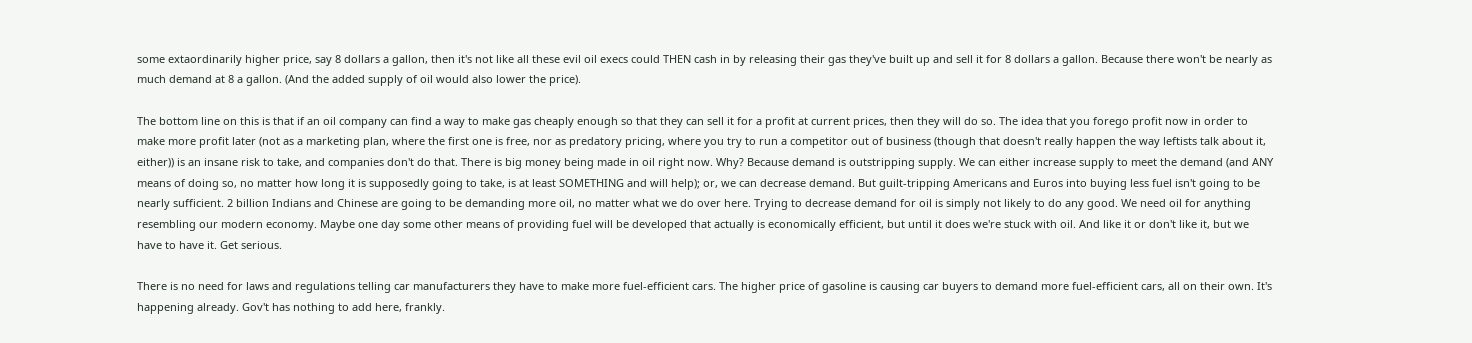some extaordinarily higher price, say 8 dollars a gallon, then it's not like all these evil oil execs could THEN cash in by releasing their gas they've built up and sell it for 8 dollars a gallon. Because there won't be nearly as much demand at 8 a gallon. (And the added supply of oil would also lower the price).

The bottom line on this is that if an oil company can find a way to make gas cheaply enough so that they can sell it for a profit at current prices, then they will do so. The idea that you forego profit now in order to make more profit later (not as a marketing plan, where the first one is free, nor as predatory pricing, where you try to run a competitor out of business (though that doesn't really happen the way leftists talk about it, either)) is an insane risk to take, and companies don't do that. There is big money being made in oil right now. Why? Because demand is outstripping supply. We can either increase supply to meet the demand (and ANY means of doing so, no matter how long it is supposedly going to take, is at least SOMETHING and will help); or, we can decrease demand. But guilt-tripping Americans and Euros into buying less fuel isn't going to be nearly sufficient. 2 billion Indians and Chinese are going to be demanding more oil, no matter what we do over here. Trying to decrease demand for oil is simply not likely to do any good. We need oil for anything resembling our modern economy. Maybe one day some other means of providing fuel will be developed that actually is economically efficient, but until it does we're stuck with oil. And like it or don't like it, but we have to have it. Get serious.

There is no need for laws and regulations telling car manufacturers they have to make more fuel-efficient cars. The higher price of gasoline is causing car buyers to demand more fuel-efficient cars, all on their own. It's happening already. Gov't has nothing to add here, frankly.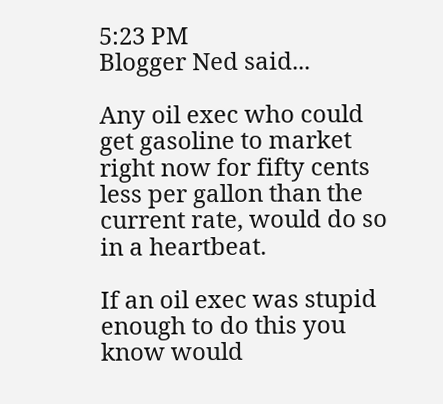5:23 PM
Blogger Ned said...

Any oil exec who could get gasoline to market right now for fifty cents less per gallon than the current rate, would do so in a heartbeat.

If an oil exec was stupid enough to do this you know would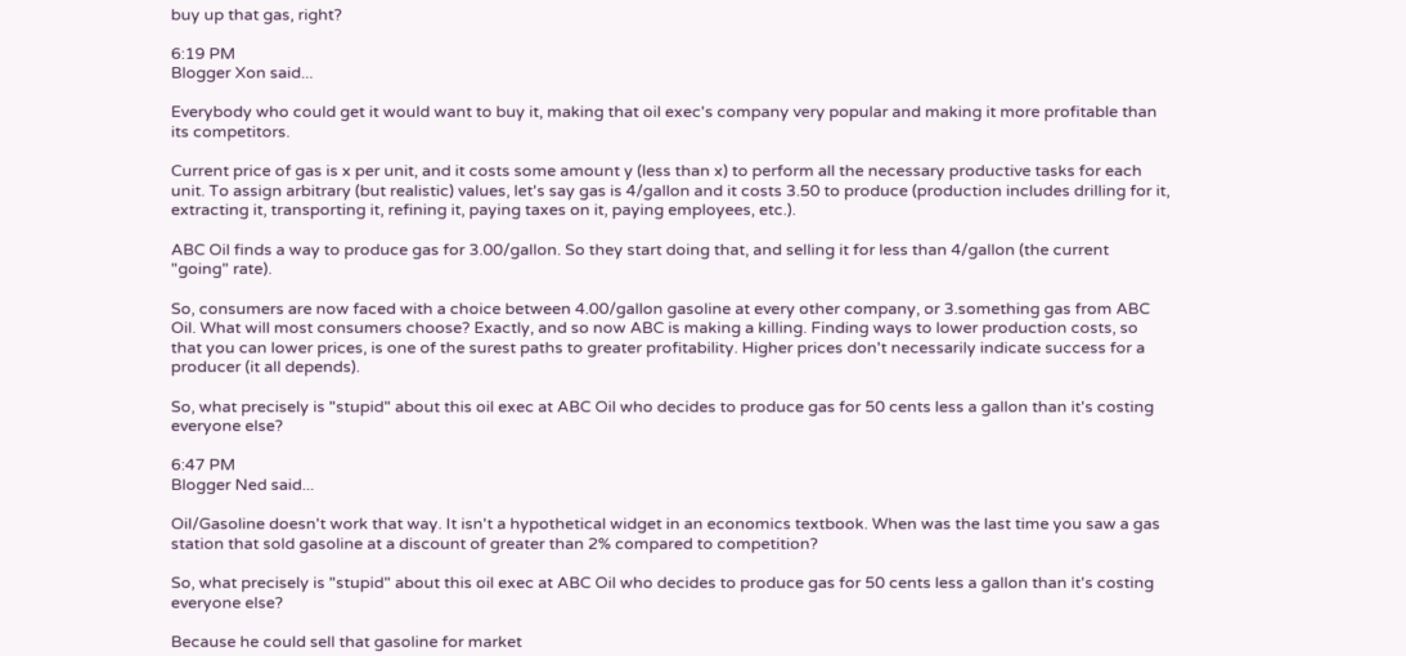buy up that gas, right?

6:19 PM
Blogger Xon said...

Everybody who could get it would want to buy it, making that oil exec's company very popular and making it more profitable than its competitors.

Current price of gas is x per unit, and it costs some amount y (less than x) to perform all the necessary productive tasks for each unit. To assign arbitrary (but realistic) values, let's say gas is 4/gallon and it costs 3.50 to produce (production includes drilling for it, extracting it, transporting it, refining it, paying taxes on it, paying employees, etc.).

ABC Oil finds a way to produce gas for 3.00/gallon. So they start doing that, and selling it for less than 4/gallon (the current "going" rate).

So, consumers are now faced with a choice between 4.00/gallon gasoline at every other company, or 3.something gas from ABC Oil. What will most consumers choose? Exactly, and so now ABC is making a killing. Finding ways to lower production costs, so that you can lower prices, is one of the surest paths to greater profitability. Higher prices don't necessarily indicate success for a producer (it all depends).

So, what precisely is "stupid" about this oil exec at ABC Oil who decides to produce gas for 50 cents less a gallon than it's costing everyone else?

6:47 PM
Blogger Ned said...

Oil/Gasoline doesn't work that way. It isn't a hypothetical widget in an economics textbook. When was the last time you saw a gas station that sold gasoline at a discount of greater than 2% compared to competition?

So, what precisely is "stupid" about this oil exec at ABC Oil who decides to produce gas for 50 cents less a gallon than it's costing everyone else?

Because he could sell that gasoline for market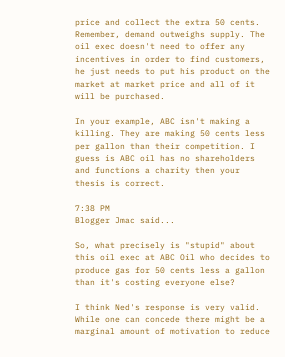price and collect the extra 50 cents. Remember, demand outweighs supply. The oil exec doesn't need to offer any incentives in order to find customers, he just needs to put his product on the market at market price and all of it will be purchased.

In your example, ABC isn't making a killing. They are making 50 cents less per gallon than their competition. I guess is ABC oil has no shareholders and functions a charity then your thesis is correct.

7:38 PM
Blogger Jmac said...

So, what precisely is "stupid" about this oil exec at ABC Oil who decides to produce gas for 50 cents less a gallon than it's costing everyone else?

I think Ned's response is very valid. While one can concede there might be a marginal amount of motivation to reduce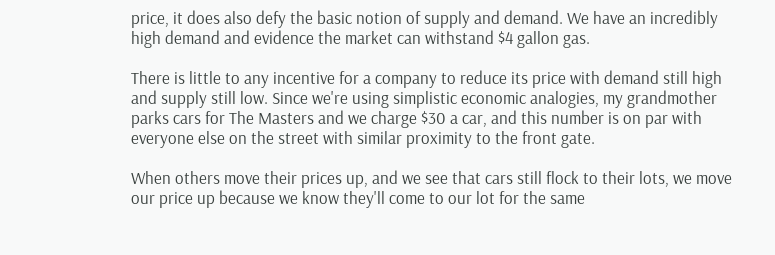price, it does also defy the basic notion of supply and demand. We have an incredibly high demand and evidence the market can withstand $4 gallon gas.

There is little to any incentive for a company to reduce its price with demand still high and supply still low. Since we're using simplistic economic analogies, my grandmother parks cars for The Masters and we charge $30 a car, and this number is on par with everyone else on the street with similar proximity to the front gate.

When others move their prices up, and we see that cars still flock to their lots, we move our price up because we know they'll come to our lot for the same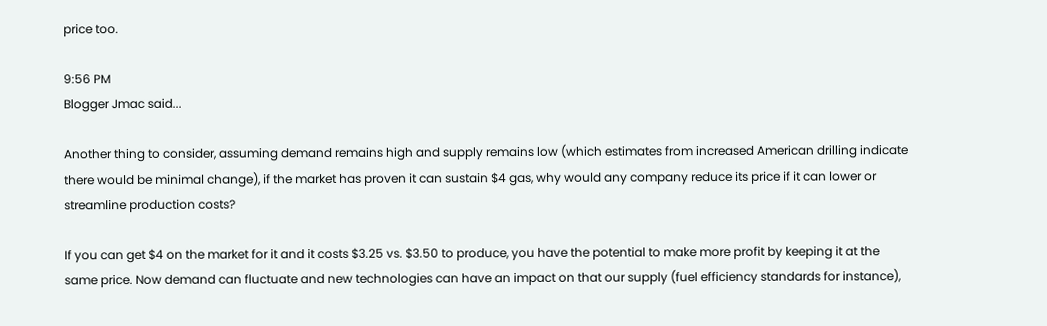price too.

9:56 PM
Blogger Jmac said...

Another thing to consider, assuming demand remains high and supply remains low (which estimates from increased American drilling indicate there would be minimal change), if the market has proven it can sustain $4 gas, why would any company reduce its price if it can lower or streamline production costs?

If you can get $4 on the market for it and it costs $3.25 vs. $3.50 to produce, you have the potential to make more profit by keeping it at the same price. Now demand can fluctuate and new technologies can have an impact on that our supply (fuel efficiency standards for instance),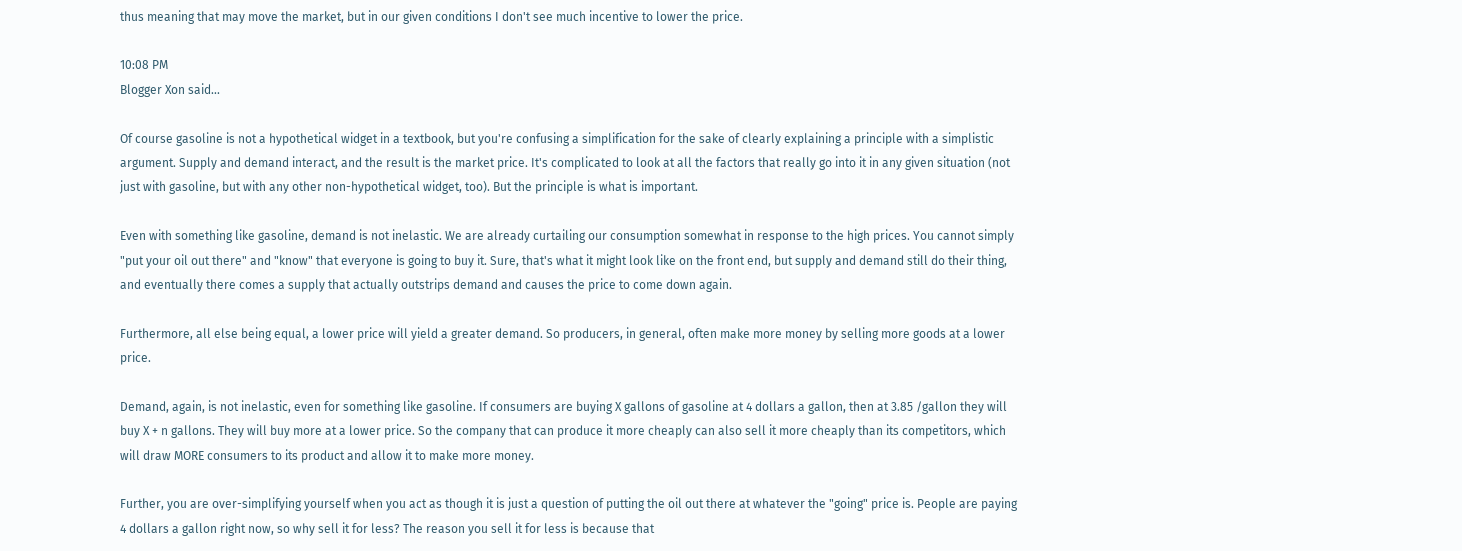thus meaning that may move the market, but in our given conditions I don't see much incentive to lower the price.

10:08 PM
Blogger Xon said...

Of course gasoline is not a hypothetical widget in a textbook, but you're confusing a simplification for the sake of clearly explaining a principle with a simplistic argument. Supply and demand interact, and the result is the market price. It's complicated to look at all the factors that really go into it in any given situation (not just with gasoline, but with any other non-hypothetical widget, too). But the principle is what is important.

Even with something like gasoline, demand is not inelastic. We are already curtailing our consumption somewhat in response to the high prices. You cannot simply "put your oil out there" and "know" that everyone is going to buy it. Sure, that's what it might look like on the front end, but supply and demand still do their thing, and eventually there comes a supply that actually outstrips demand and causes the price to come down again.

Furthermore, all else being equal, a lower price will yield a greater demand. So producers, in general, often make more money by selling more goods at a lower price.

Demand, again, is not inelastic, even for something like gasoline. If consumers are buying X gallons of gasoline at 4 dollars a gallon, then at 3.85 /gallon they will buy X + n gallons. They will buy more at a lower price. So the company that can produce it more cheaply can also sell it more cheaply than its competitors, which will draw MORE consumers to its product and allow it to make more money.

Further, you are over-simplifying yourself when you act as though it is just a question of putting the oil out there at whatever the "going" price is. People are paying 4 dollars a gallon right now, so why sell it for less? The reason you sell it for less is because that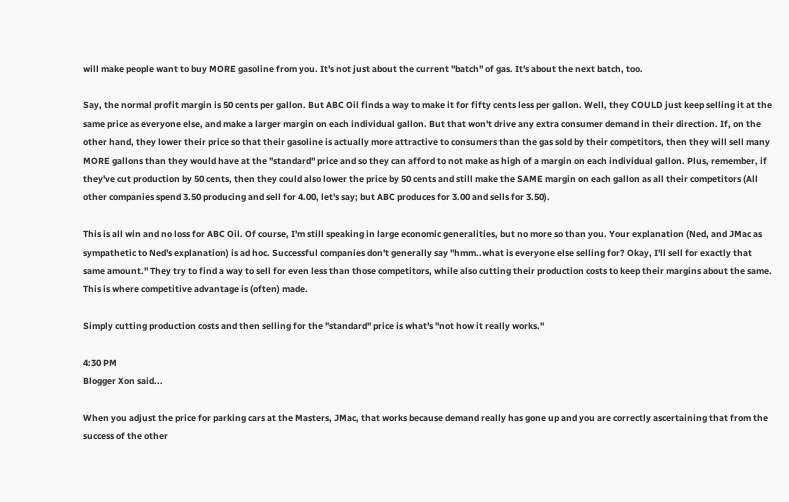will make people want to buy MORE gasoline from you. It's not just about the current "batch" of gas. It's about the next batch, too.

Say, the normal profit margin is 50 cents per gallon. But ABC Oil finds a way to make it for fifty cents less per gallon. Well, they COULD just keep selling it at the same price as everyone else, and make a larger margin on each individual gallon. But that won't drive any extra consumer demand in their direction. If, on the other hand, they lower their price so that their gasoline is actually more attractive to consumers than the gas sold by their competitors, then they will sell many MORE gallons than they would have at the "standard" price and so they can afford to not make as high of a margin on each individual gallon. Plus, remember, if they've cut production by 50 cents, then they could also lower the price by 50 cents and still make the SAME margin on each gallon as all their competitors (All other companies spend 3.50 producing and sell for 4.00, let's say; but ABC produces for 3.00 and sells for 3.50).

This is all win and no loss for ABC Oil. Of course, I'm still speaking in large economic generalities, but no more so than you. Your explanation (Ned, and JMac as sympathetic to Ned's explanation) is ad hoc. Successful companies don't generally say "hmm..what is everyone else selling for? Okay, I'll sell for exactly that same amount." They try to find a way to sell for even less than those competitors, while also cutting their production costs to keep their margins about the same. This is where competitive advantage is (often) made.

Simply cutting production costs and then selling for the "standard" price is what's "not how it really works."

4:30 PM
Blogger Xon said...

When you adjust the price for parking cars at the Masters, JMac, that works because demand really has gone up and you are correctly ascertaining that from the success of the other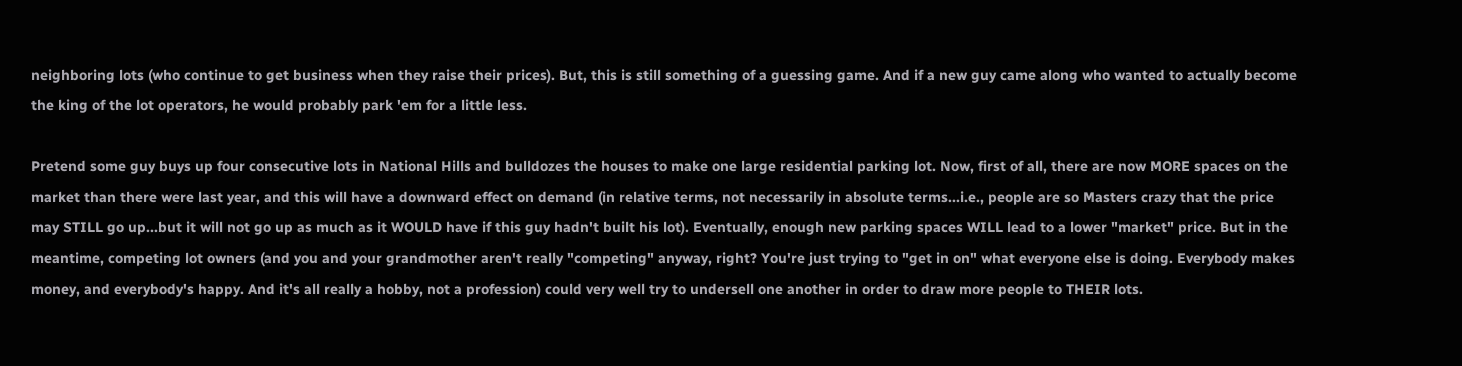neighboring lots (who continue to get business when they raise their prices). But, this is still something of a guessing game. And if a new guy came along who wanted to actually become the king of the lot operators, he would probably park 'em for a little less.

Pretend some guy buys up four consecutive lots in National Hills and bulldozes the houses to make one large residential parking lot. Now, first of all, there are now MORE spaces on the market than there were last year, and this will have a downward effect on demand (in relative terms, not necessarily in absolute terms...i.e., people are so Masters crazy that the price may STILL go up...but it will not go up as much as it WOULD have if this guy hadn't built his lot). Eventually, enough new parking spaces WILL lead to a lower "market" price. But in the meantime, competing lot owners (and you and your grandmother aren't really "competing" anyway, right? You're just trying to "get in on" what everyone else is doing. Everybody makes money, and everybody's happy. And it's all really a hobby, not a profession) could very well try to undersell one another in order to draw more people to THEIR lots.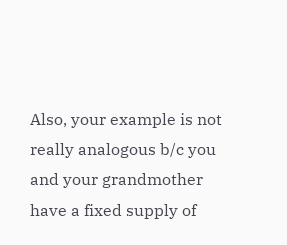Also, your example is not really analogous b/c you and your grandmother have a fixed supply of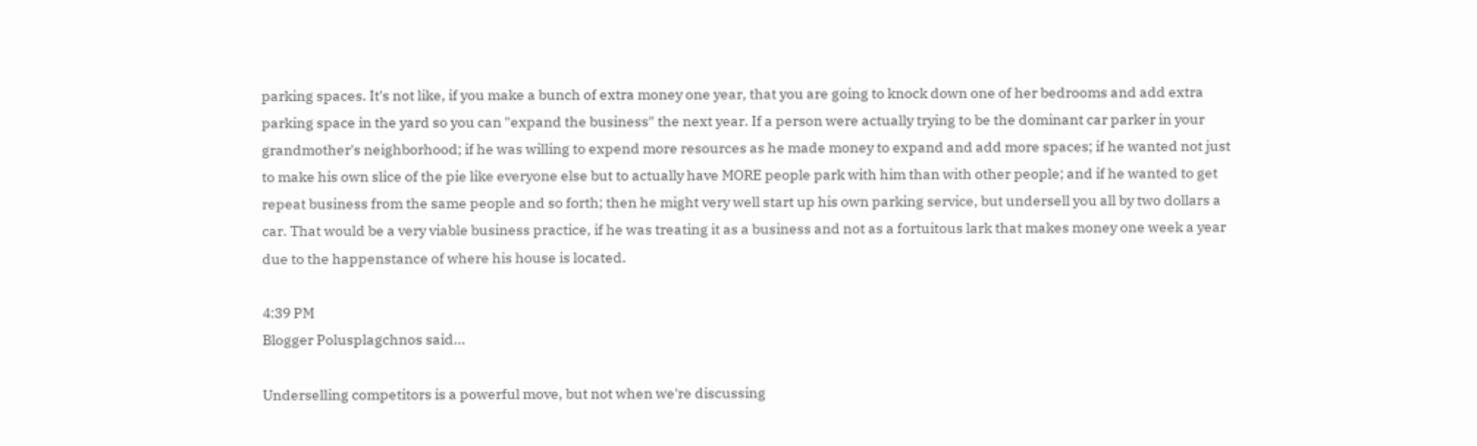parking spaces. It's not like, if you make a bunch of extra money one year, that you are going to knock down one of her bedrooms and add extra parking space in the yard so you can "expand the business" the next year. If a person were actually trying to be the dominant car parker in your grandmother's neighborhood; if he was willing to expend more resources as he made money to expand and add more spaces; if he wanted not just to make his own slice of the pie like everyone else but to actually have MORE people park with him than with other people; and if he wanted to get repeat business from the same people and so forth; then he might very well start up his own parking service, but undersell you all by two dollars a car. That would be a very viable business practice, if he was treating it as a business and not as a fortuitous lark that makes money one week a year due to the happenstance of where his house is located.

4:39 PM
Blogger Polusplagchnos said...

Underselling competitors is a powerful move, but not when we're discussing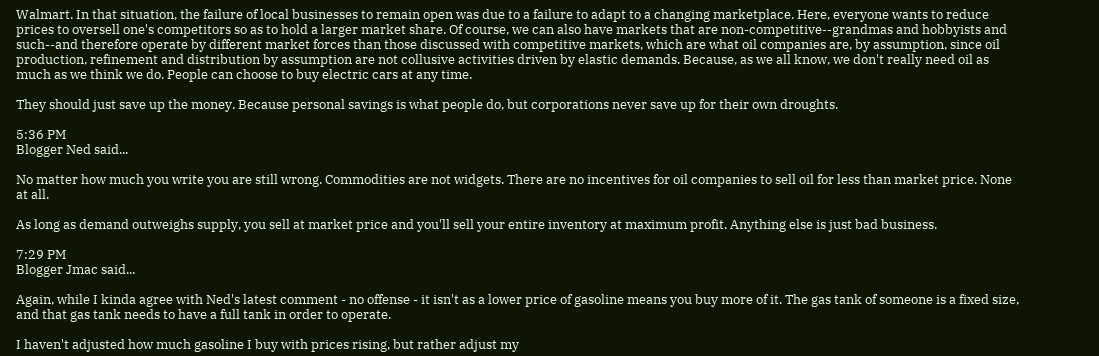Walmart. In that situation, the failure of local businesses to remain open was due to a failure to adapt to a changing marketplace. Here, everyone wants to reduce prices to oversell one's competitors so as to hold a larger market share. Of course, we can also have markets that are non-competitive--grandmas and hobbyists and such--and therefore operate by different market forces than those discussed with competitive markets, which are what oil companies are, by assumption, since oil production, refinement and distribution by assumption are not collusive activities driven by elastic demands. Because, as we all know, we don't really need oil as much as we think we do. People can choose to buy electric cars at any time.

They should just save up the money. Because personal savings is what people do, but corporations never save up for their own droughts.

5:36 PM
Blogger Ned said...

No matter how much you write you are still wrong. Commodities are not widgets. There are no incentives for oil companies to sell oil for less than market price. None at all.

As long as demand outweighs supply, you sell at market price and you'll sell your entire inventory at maximum profit. Anything else is just bad business.

7:29 PM
Blogger Jmac said...

Again, while I kinda agree with Ned's latest comment - no offense - it isn't as a lower price of gasoline means you buy more of it. The gas tank of someone is a fixed size, and that gas tank needs to have a full tank in order to operate.

I haven't adjusted how much gasoline I buy with prices rising, but rather adjust my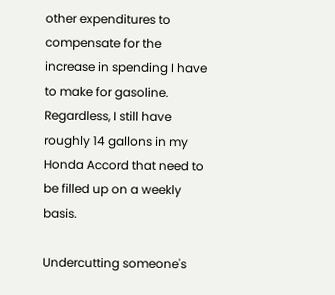other expenditures to compensate for the increase in spending I have to make for gasoline. Regardless, I still have roughly 14 gallons in my Honda Accord that need to be filled up on a weekly basis.

Undercutting someone's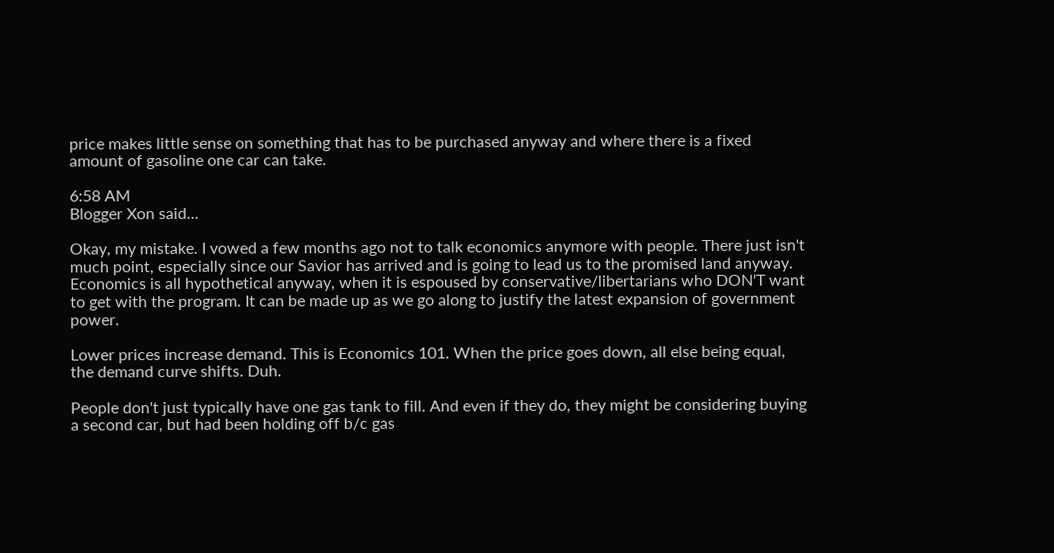price makes little sense on something that has to be purchased anyway and where there is a fixed amount of gasoline one car can take.

6:58 AM
Blogger Xon said...

Okay, my mistake. I vowed a few months ago not to talk economics anymore with people. There just isn't much point, especially since our Savior has arrived and is going to lead us to the promised land anyway. Economics is all hypothetical anyway, when it is espoused by conservative/libertarians who DON'T want to get with the program. It can be made up as we go along to justify the latest expansion of government power.

Lower prices increase demand. This is Economics 101. When the price goes down, all else being equal, the demand curve shifts. Duh.

People don't just typically have one gas tank to fill. And even if they do, they might be considering buying a second car, but had been holding off b/c gas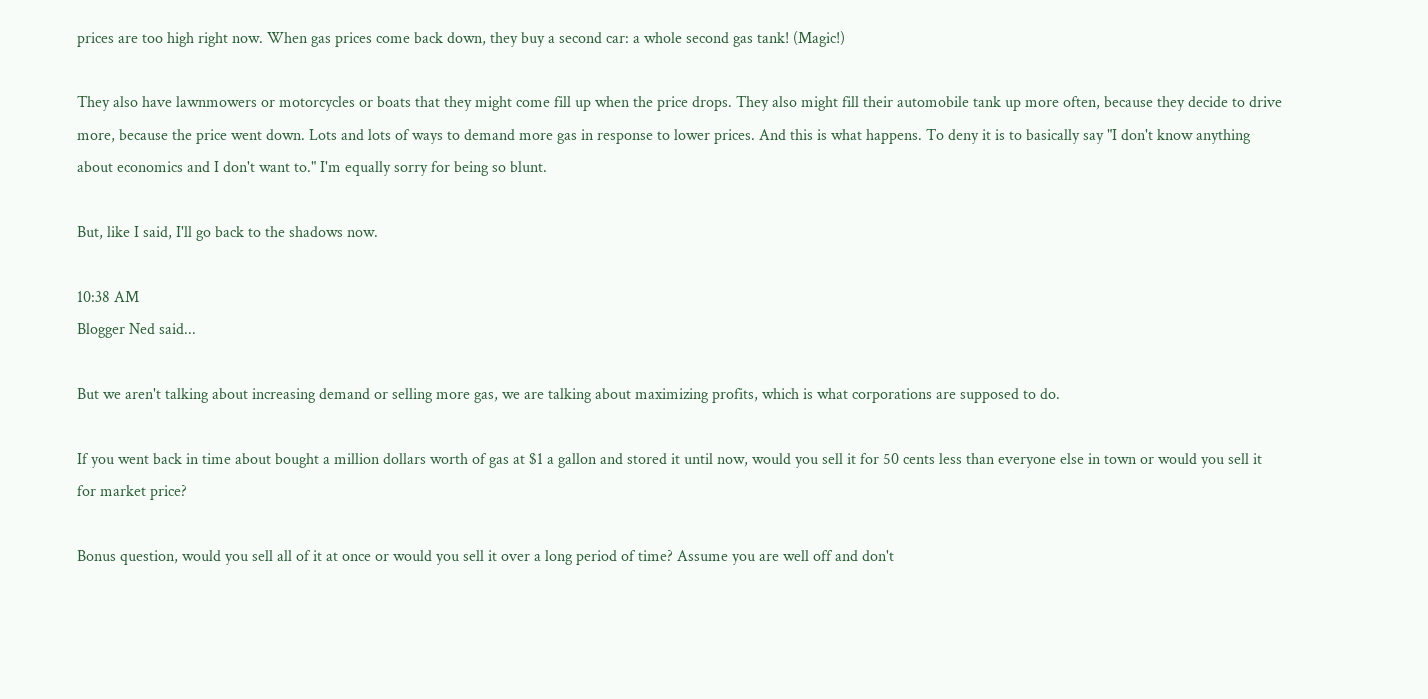prices are too high right now. When gas prices come back down, they buy a second car: a whole second gas tank! (Magic!)

They also have lawnmowers or motorcycles or boats that they might come fill up when the price drops. They also might fill their automobile tank up more often, because they decide to drive more, because the price went down. Lots and lots of ways to demand more gas in response to lower prices. And this is what happens. To deny it is to basically say "I don't know anything about economics and I don't want to." I'm equally sorry for being so blunt.

But, like I said, I'll go back to the shadows now.

10:38 AM
Blogger Ned said...

But we aren't talking about increasing demand or selling more gas, we are talking about maximizing profits, which is what corporations are supposed to do.

If you went back in time about bought a million dollars worth of gas at $1 a gallon and stored it until now, would you sell it for 50 cents less than everyone else in town or would you sell it for market price?

Bonus question, would you sell all of it at once or would you sell it over a long period of time? Assume you are well off and don't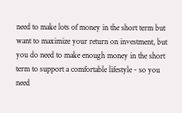need to make lots of money in the short term but want to maximize your return on investment, but you do need to make enough money in the short term to support a comfortable lifestyle - so you need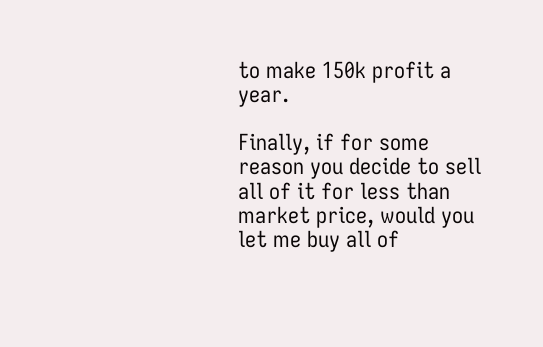to make 150k profit a year.

Finally, if for some reason you decide to sell all of it for less than market price, would you let me buy all of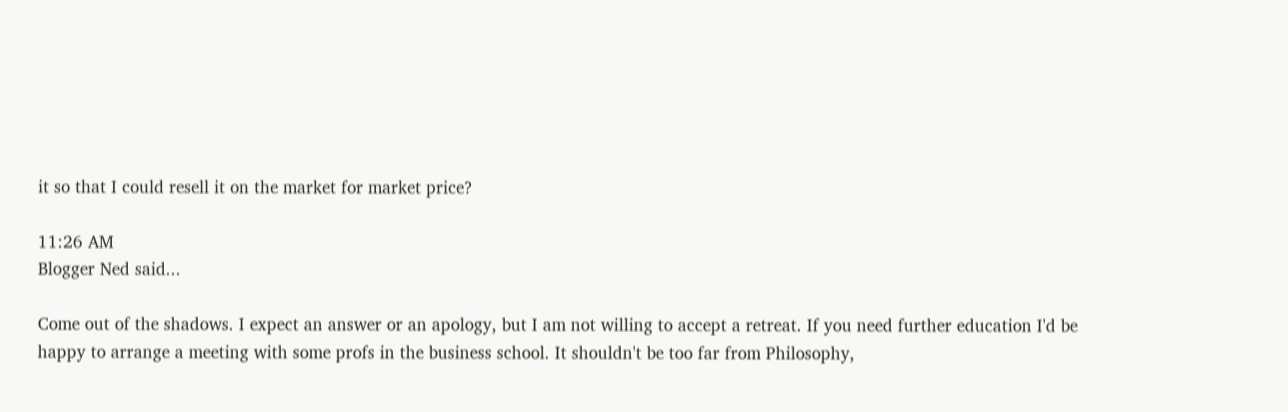it so that I could resell it on the market for market price?

11:26 AM
Blogger Ned said...

Come out of the shadows. I expect an answer or an apology, but I am not willing to accept a retreat. If you need further education I'd be happy to arrange a meeting with some profs in the business school. It shouldn't be too far from Philosophy,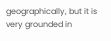geographically, but it is very grounded in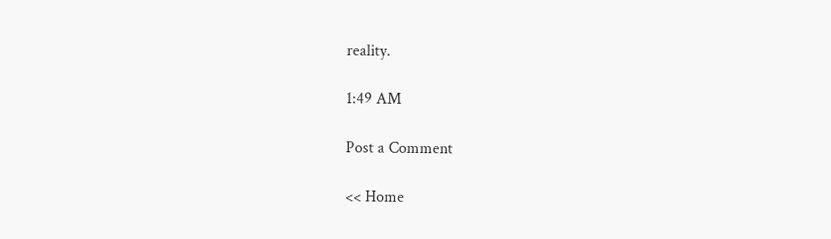reality.

1:49 AM

Post a Comment

<< Home